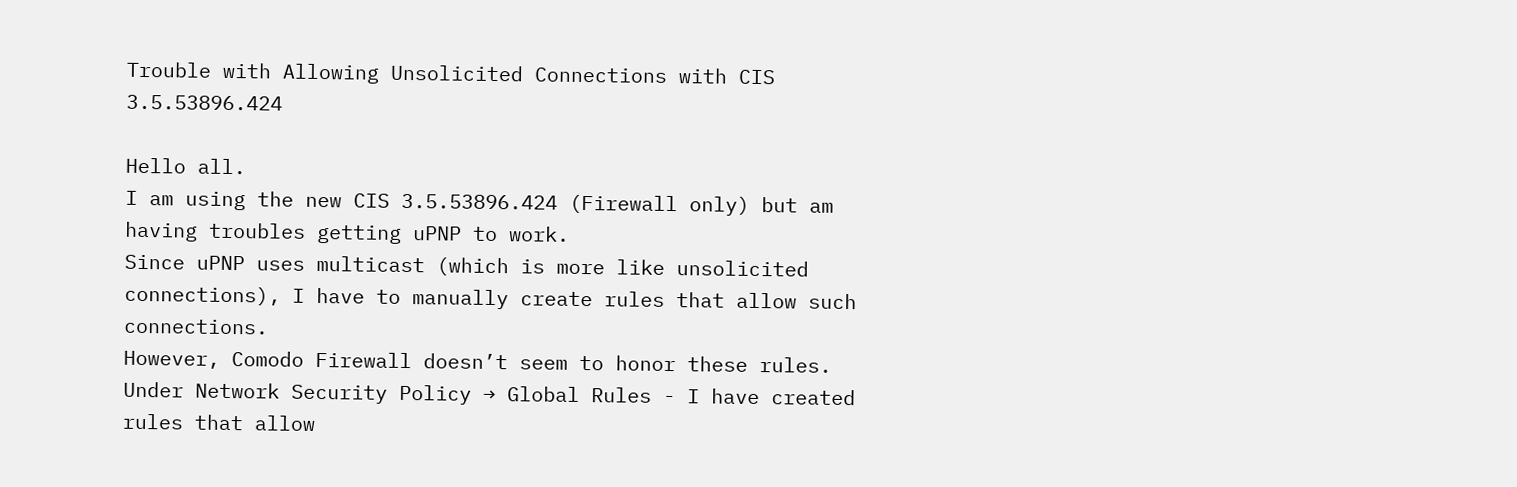Trouble with Allowing Unsolicited Connections with CIS 3.5.53896.424

Hello all.
I am using the new CIS 3.5.53896.424 (Firewall only) but am having troubles getting uPNP to work.
Since uPNP uses multicast (which is more like unsolicited connections), I have to manually create rules that allow such connections.
However, Comodo Firewall doesn’t seem to honor these rules.
Under Network Security Policy → Global Rules - I have created rules that allow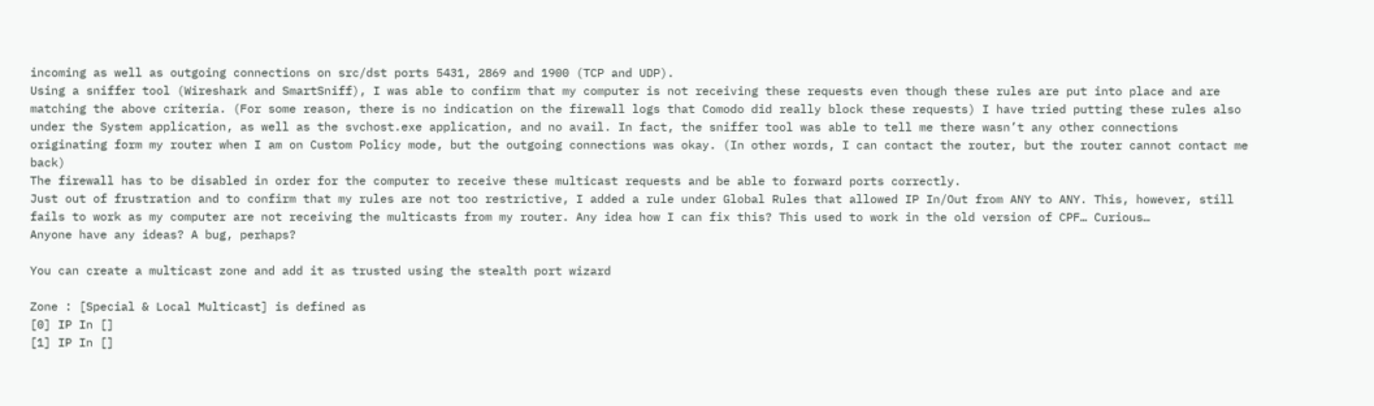incoming as well as outgoing connections on src/dst ports 5431, 2869 and 1900 (TCP and UDP).
Using a sniffer tool (Wireshark and SmartSniff), I was able to confirm that my computer is not receiving these requests even though these rules are put into place and are matching the above criteria. (For some reason, there is no indication on the firewall logs that Comodo did really block these requests) I have tried putting these rules also under the System application, as well as the svchost.exe application, and no avail. In fact, the sniffer tool was able to tell me there wasn’t any other connections originating form my router when I am on Custom Policy mode, but the outgoing connections was okay. (In other words, I can contact the router, but the router cannot contact me back)
The firewall has to be disabled in order for the computer to receive these multicast requests and be able to forward ports correctly.
Just out of frustration and to confirm that my rules are not too restrictive, I added a rule under Global Rules that allowed IP In/Out from ANY to ANY. This, however, still fails to work as my computer are not receiving the multicasts from my router. Any idea how I can fix this? This used to work in the old version of CPF… Curious…
Anyone have any ideas? A bug, perhaps?

You can create a multicast zone and add it as trusted using the stealth port wizard

Zone : [Special & Local Multicast] is defined as
[0] IP In []
[1] IP In []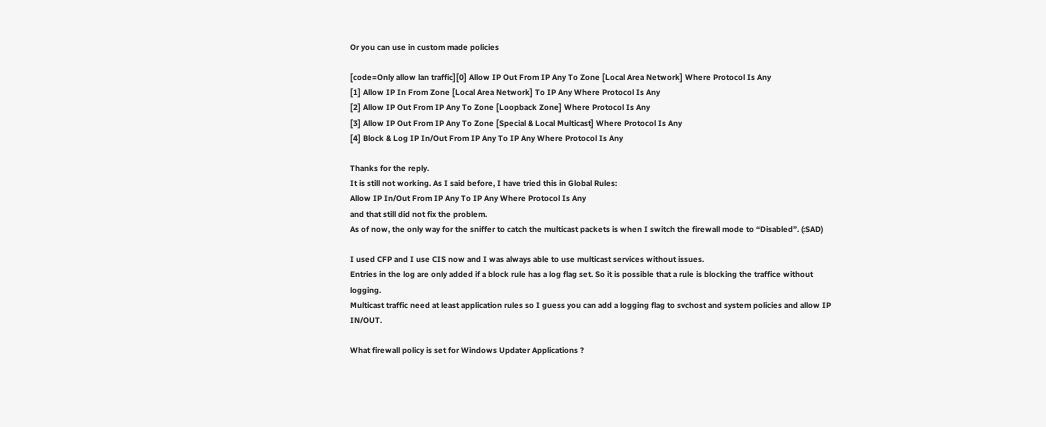Or you can use in custom made policies

[code=Only allow lan traffic][0] Allow IP Out From IP Any To Zone [Local Area Network] Where Protocol Is Any
[1] Allow IP In From Zone [Local Area Network] To IP Any Where Protocol Is Any
[2] Allow IP Out From IP Any To Zone [Loopback Zone] Where Protocol Is Any
[3] Allow IP Out From IP Any To Zone [Special & Local Multicast] Where Protocol Is Any
[4] Block & Log IP In/Out From IP Any To IP Any Where Protocol Is Any

Thanks for the reply.
It is still not working. As I said before, I have tried this in Global Rules:
Allow IP In/Out From IP Any To IP Any Where Protocol Is Any
and that still did not fix the problem.
As of now, the only way for the sniffer to catch the multicast packets is when I switch the firewall mode to “Disabled”. (:SAD)

I used CFP and I use CIS now and I was always able to use multicast services without issues.
Entries in the log are only added if a block rule has a log flag set. So it is possible that a rule is blocking the traffice without logging.
Multicast traffic need at least application rules so I guess you can add a logging flag to svchost and system policies and allow IP IN/OUT.

What firewall policy is set for Windows Updater Applications ?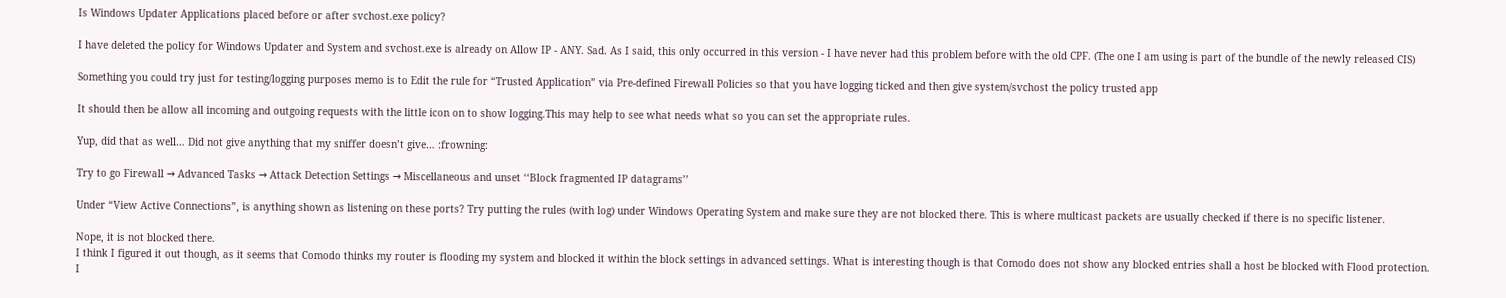Is Windows Updater Applications placed before or after svchost.exe policy?

I have deleted the policy for Windows Updater and System and svchost.exe is already on Allow IP - ANY. Sad. As I said, this only occurred in this version - I have never had this problem before with the old CPF. (The one I am using is part of the bundle of the newly released CIS)

Something you could try just for testing/logging purposes memo is to Edit the rule for “Trusted Application” via Pre-defined Firewall Policies so that you have logging ticked and then give system/svchost the policy trusted app

It should then be allow all incoming and outgoing requests with the little icon on to show logging.This may help to see what needs what so you can set the appropriate rules.

Yup, did that as well… Did not give anything that my sniffer doesn’t give… :frowning:

Try to go Firewall → Advanced Tasks → Attack Detection Settings → Miscellaneous and unset ‘‘Block fragmented IP datagrams’’

Under “View Active Connections”, is anything shown as listening on these ports? Try putting the rules (with log) under Windows Operating System and make sure they are not blocked there. This is where multicast packets are usually checked if there is no specific listener.

Nope, it is not blocked there.
I think I figured it out though, as it seems that Comodo thinks my router is flooding my system and blocked it within the block settings in advanced settings. What is interesting though is that Comodo does not show any blocked entries shall a host be blocked with Flood protection.
I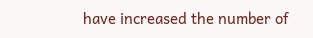have increased the number of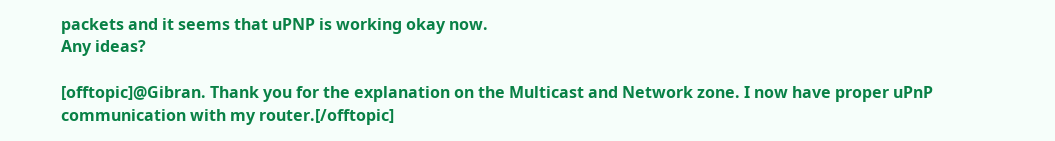packets and it seems that uPNP is working okay now.
Any ideas?

[offtopic]@Gibran. Thank you for the explanation on the Multicast and Network zone. I now have proper uPnP communication with my router.[/offtopic]